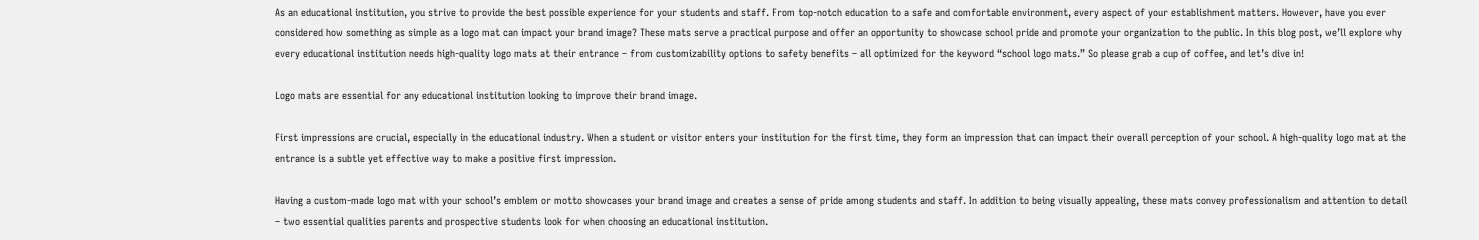As an educational institution, you strive to provide the best possible experience for your students and staff. From top-notch education to a safe and comfortable environment, every aspect of your establishment matters. However, have you ever considered how something as simple as a logo mat can impact your brand image? These mats serve a practical purpose and offer an opportunity to showcase school pride and promote your organization to the public. In this blog post, we’ll explore why every educational institution needs high-quality logo mats at their entrance – from customizability options to safety benefits – all optimized for the keyword “school logo mats.” So please grab a cup of coffee, and let’s dive in!

Logo mats are essential for any educational institution looking to improve their brand image.

First impressions are crucial, especially in the educational industry. When a student or visitor enters your institution for the first time, they form an impression that can impact their overall perception of your school. A high-quality logo mat at the entrance is a subtle yet effective way to make a positive first impression.

Having a custom-made logo mat with your school’s emblem or motto showcases your brand image and creates a sense of pride among students and staff. In addition to being visually appealing, these mats convey professionalism and attention to detail – two essential qualities parents and prospective students look for when choosing an educational institution.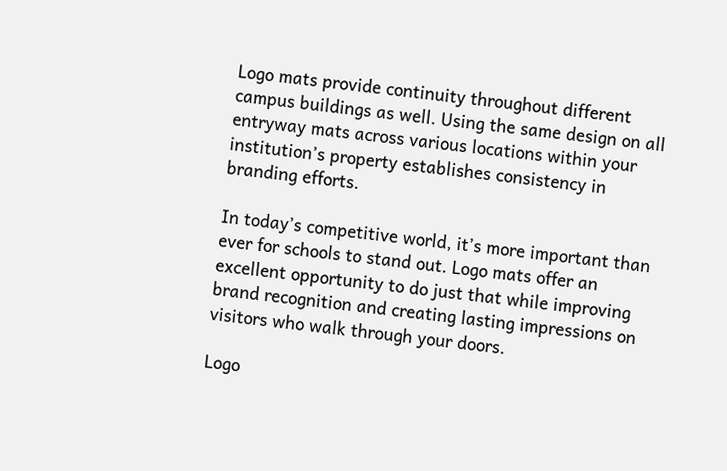Logo mats provide continuity throughout different campus buildings as well. Using the same design on all entryway mats across various locations within your institution’s property establishes consistency in branding efforts.

In today’s competitive world, it’s more important than ever for schools to stand out. Logo mats offer an excellent opportunity to do just that while improving brand recognition and creating lasting impressions on visitors who walk through your doors.

Logo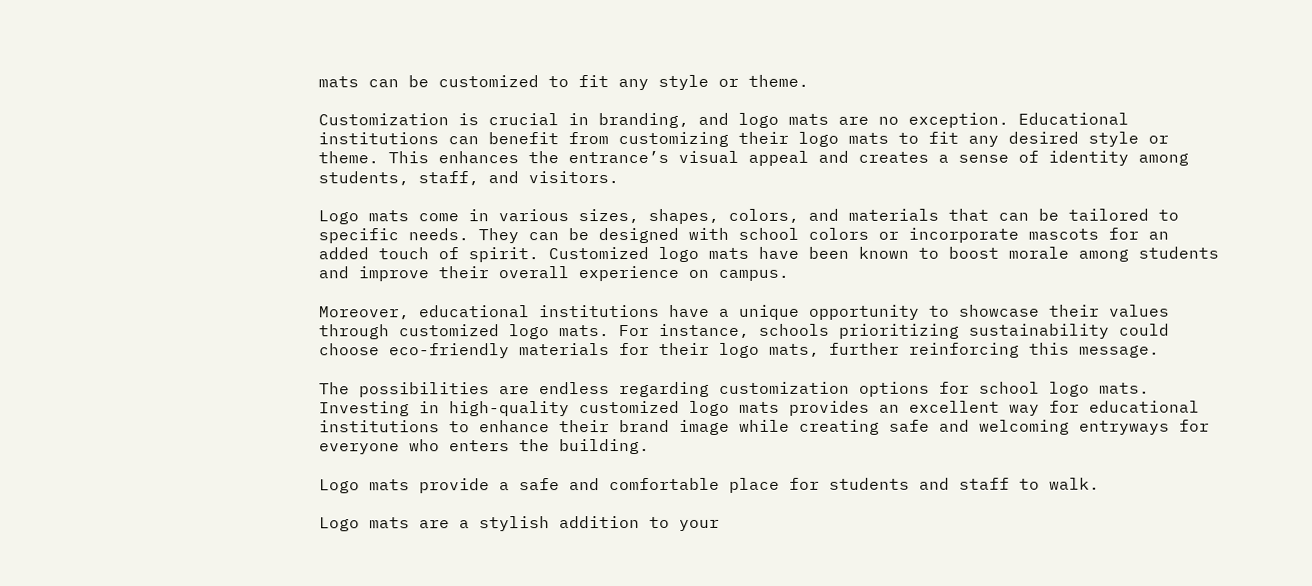mats can be customized to fit any style or theme.

Customization is crucial in branding, and logo mats are no exception. Educational institutions can benefit from customizing their logo mats to fit any desired style or theme. This enhances the entrance’s visual appeal and creates a sense of identity among students, staff, and visitors.

Logo mats come in various sizes, shapes, colors, and materials that can be tailored to specific needs. They can be designed with school colors or incorporate mascots for an added touch of spirit. Customized logo mats have been known to boost morale among students and improve their overall experience on campus.

Moreover, educational institutions have a unique opportunity to showcase their values through customized logo mats. For instance, schools prioritizing sustainability could choose eco-friendly materials for their logo mats, further reinforcing this message.

The possibilities are endless regarding customization options for school logo mats. Investing in high-quality customized logo mats provides an excellent way for educational institutions to enhance their brand image while creating safe and welcoming entryways for everyone who enters the building.

Logo mats provide a safe and comfortable place for students and staff to walk.

Logo mats are a stylish addition to your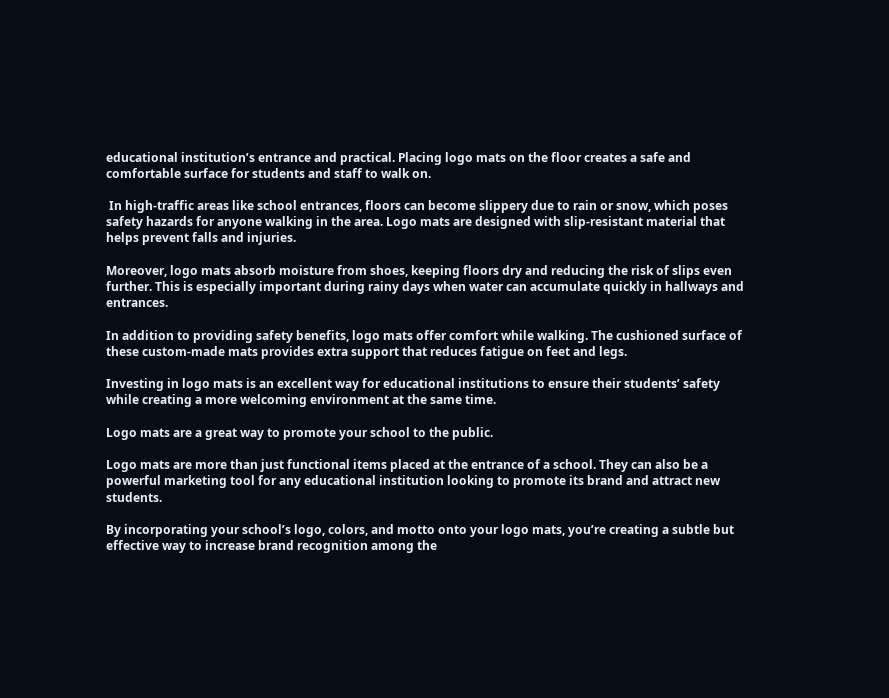educational institution’s entrance and practical. Placing logo mats on the floor creates a safe and comfortable surface for students and staff to walk on.

 In high-traffic areas like school entrances, floors can become slippery due to rain or snow, which poses safety hazards for anyone walking in the area. Logo mats are designed with slip-resistant material that helps prevent falls and injuries.

Moreover, logo mats absorb moisture from shoes, keeping floors dry and reducing the risk of slips even further. This is especially important during rainy days when water can accumulate quickly in hallways and entrances.

In addition to providing safety benefits, logo mats offer comfort while walking. The cushioned surface of these custom-made mats provides extra support that reduces fatigue on feet and legs.

Investing in logo mats is an excellent way for educational institutions to ensure their students’ safety while creating a more welcoming environment at the same time.

Logo mats are a great way to promote your school to the public.

Logo mats are more than just functional items placed at the entrance of a school. They can also be a powerful marketing tool for any educational institution looking to promote its brand and attract new students.

By incorporating your school’s logo, colors, and motto onto your logo mats, you’re creating a subtle but effective way to increase brand recognition among the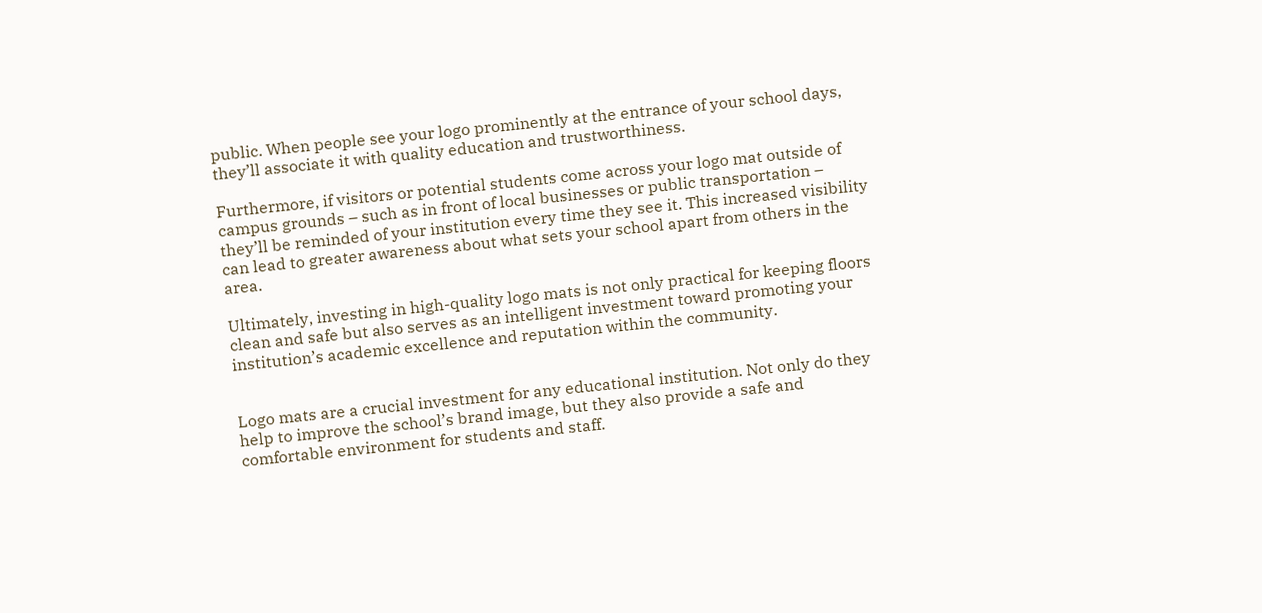public. When people see your logo prominently at the entrance of your school days, they’ll associate it with quality education and trustworthiness.

Furthermore, if visitors or potential students come across your logo mat outside of campus grounds – such as in front of local businesses or public transportation – they’ll be reminded of your institution every time they see it. This increased visibility can lead to greater awareness about what sets your school apart from others in the area.

Ultimately, investing in high-quality logo mats is not only practical for keeping floors clean and safe but also serves as an intelligent investment toward promoting your institution’s academic excellence and reputation within the community.


Logo mats are a crucial investment for any educational institution. Not only do they help to improve the school’s brand image, but they also provide a safe and comfortable environment for students and staff.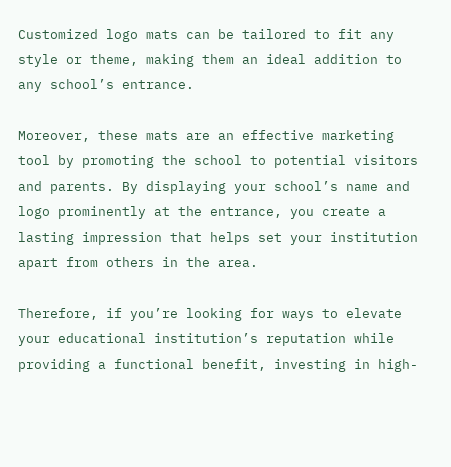Customized logo mats can be tailored to fit any style or theme, making them an ideal addition to any school’s entrance.

Moreover, these mats are an effective marketing tool by promoting the school to potential visitors and parents. By displaying your school’s name and logo prominently at the entrance, you create a lasting impression that helps set your institution apart from others in the area.

Therefore, if you’re looking for ways to elevate your educational institution’s reputation while providing a functional benefit, investing in high-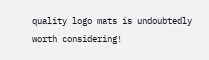quality logo mats is undoubtedly worth considering!